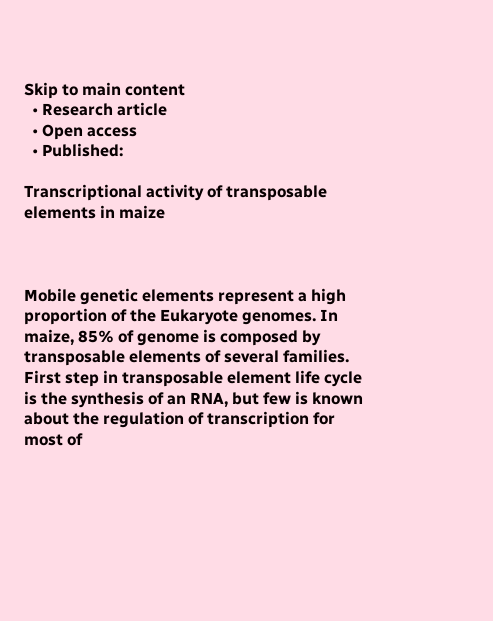Skip to main content
  • Research article
  • Open access
  • Published:

Transcriptional activity of transposable elements in maize



Mobile genetic elements represent a high proportion of the Eukaryote genomes. In maize, 85% of genome is composed by transposable elements of several families. First step in transposable element life cycle is the synthesis of an RNA, but few is known about the regulation of transcription for most of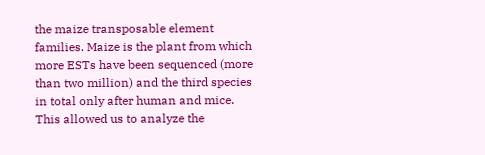the maize transposable element families. Maize is the plant from which more ESTs have been sequenced (more than two million) and the third species in total only after human and mice. This allowed us to analyze the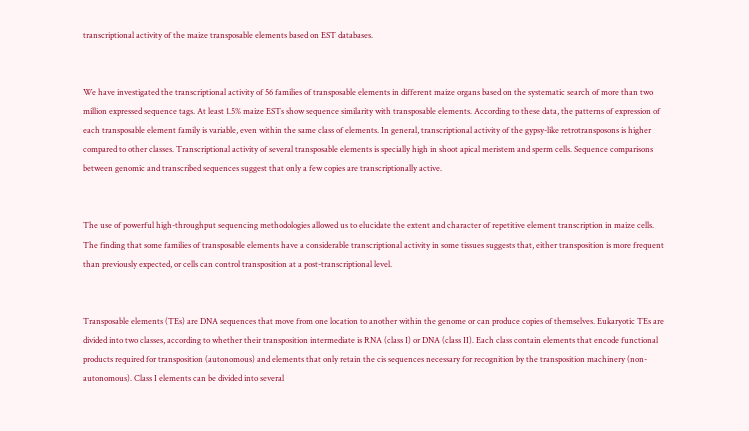transcriptional activity of the maize transposable elements based on EST databases.


We have investigated the transcriptional activity of 56 families of transposable elements in different maize organs based on the systematic search of more than two million expressed sequence tags. At least 1.5% maize ESTs show sequence similarity with transposable elements. According to these data, the patterns of expression of each transposable element family is variable, even within the same class of elements. In general, transcriptional activity of the gypsy-like retrotransposons is higher compared to other classes. Transcriptional activity of several transposable elements is specially high in shoot apical meristem and sperm cells. Sequence comparisons between genomic and transcribed sequences suggest that only a few copies are transcriptionally active.


The use of powerful high-throughput sequencing methodologies allowed us to elucidate the extent and character of repetitive element transcription in maize cells. The finding that some families of transposable elements have a considerable transcriptional activity in some tissues suggests that, either transposition is more frequent than previously expected, or cells can control transposition at a post-transcriptional level.


Transposable elements (TEs) are DNA sequences that move from one location to another within the genome or can produce copies of themselves. Eukaryotic TEs are divided into two classes, according to whether their transposition intermediate is RNA (class I) or DNA (class II). Each class contain elements that encode functional products required for transposition (autonomous) and elements that only retain the cis sequences necessary for recognition by the transposition machinery (non-autonomous). Class I elements can be divided into several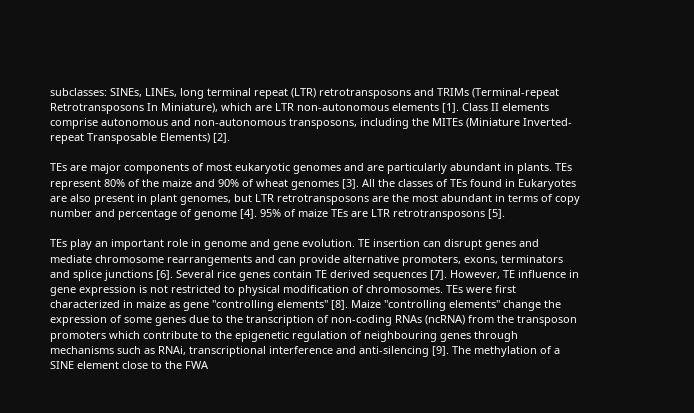subclasses: SINEs, LINEs, long terminal repeat (LTR) retrotransposons and TRIMs (Terminal-repeat Retrotransposons In Miniature), which are LTR non-autonomous elements [1]. Class II elements comprise autonomous and non-autonomous transposons, including the MITEs (Miniature Inverted-repeat Transposable Elements) [2].

TEs are major components of most eukaryotic genomes and are particularly abundant in plants. TEs represent 80% of the maize and 90% of wheat genomes [3]. All the classes of TEs found in Eukaryotes are also present in plant genomes, but LTR retrotransposons are the most abundant in terms of copy number and percentage of genome [4]. 95% of maize TEs are LTR retrotransposons [5].

TEs play an important role in genome and gene evolution. TE insertion can disrupt genes and mediate chromosome rearrangements and can provide alternative promoters, exons, terminators and splice junctions [6]. Several rice genes contain TE derived sequences [7]. However, TE influence in gene expression is not restricted to physical modification of chromosomes. TEs were first characterized in maize as gene ''controlling elements'' [8]. Maize "controlling elements" change the expression of some genes due to the transcription of non-coding RNAs (ncRNA) from the transposon promoters which contribute to the epigenetic regulation of neighbouring genes through mechanisms such as RNAi, transcriptional interference and anti-silencing [9]. The methylation of a SINE element close to the FWA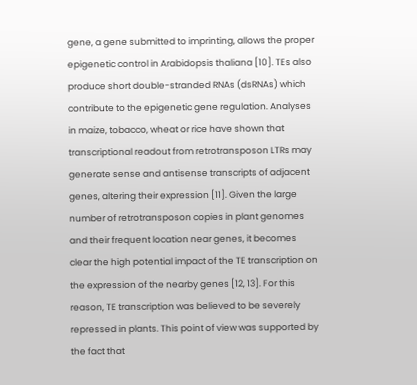gene, a gene submitted to imprinting, allows the proper epigenetic control in Arabidopsis thaliana [10]. TEs also produce short double-stranded RNAs (dsRNAs) which contribute to the epigenetic gene regulation. Analyses in maize, tobacco, wheat or rice have shown that transcriptional readout from retrotransposon LTRs may generate sense and antisense transcripts of adjacent genes, altering their expression [11]. Given the large number of retrotransposon copies in plant genomes and their frequent location near genes, it becomes clear the high potential impact of the TE transcription on the expression of the nearby genes [12, 13]. For this reason, TE transcription was believed to be severely repressed in plants. This point of view was supported by the fact that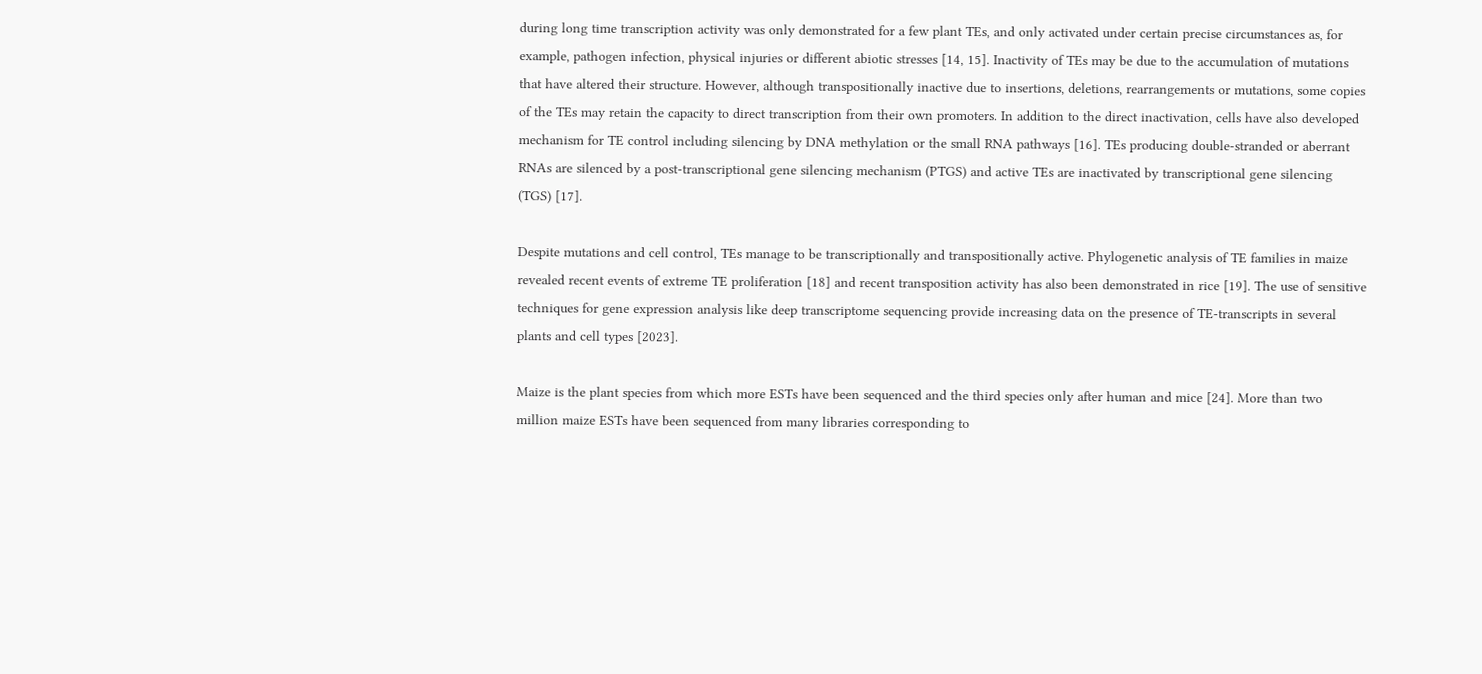during long time transcription activity was only demonstrated for a few plant TEs, and only activated under certain precise circumstances as, for example, pathogen infection, physical injuries or different abiotic stresses [14, 15]. Inactivity of TEs may be due to the accumulation of mutations that have altered their structure. However, although transpositionally inactive due to insertions, deletions, rearrangements or mutations, some copies of the TEs may retain the capacity to direct transcription from their own promoters. In addition to the direct inactivation, cells have also developed mechanism for TE control including silencing by DNA methylation or the small RNA pathways [16]. TEs producing double-stranded or aberrant RNAs are silenced by a post-transcriptional gene silencing mechanism (PTGS) and active TEs are inactivated by transcriptional gene silencing (TGS) [17].

Despite mutations and cell control, TEs manage to be transcriptionally and transpositionally active. Phylogenetic analysis of TE families in maize revealed recent events of extreme TE proliferation [18] and recent transposition activity has also been demonstrated in rice [19]. The use of sensitive techniques for gene expression analysis like deep transcriptome sequencing provide increasing data on the presence of TE-transcripts in several plants and cell types [2023].

Maize is the plant species from which more ESTs have been sequenced and the third species only after human and mice [24]. More than two million maize ESTs have been sequenced from many libraries corresponding to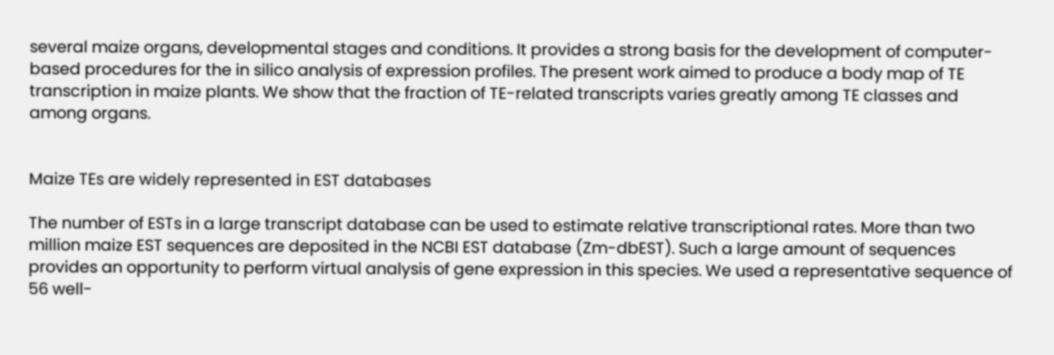several maize organs, developmental stages and conditions. It provides a strong basis for the development of computer-based procedures for the in silico analysis of expression profiles. The present work aimed to produce a body map of TE transcription in maize plants. We show that the fraction of TE-related transcripts varies greatly among TE classes and among organs.


Maize TEs are widely represented in EST databases

The number of ESTs in a large transcript database can be used to estimate relative transcriptional rates. More than two million maize EST sequences are deposited in the NCBI EST database (Zm-dbEST). Such a large amount of sequences provides an opportunity to perform virtual analysis of gene expression in this species. We used a representative sequence of 56 well-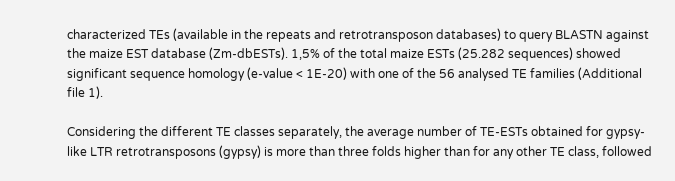characterized TEs (available in the repeats and retrotransposon databases) to query BLASTN against the maize EST database (Zm-dbESTs). 1,5% of the total maize ESTs (25.282 sequences) showed significant sequence homology (e-value < 1E-20) with one of the 56 analysed TE families (Additional file 1).

Considering the different TE classes separately, the average number of TE-ESTs obtained for gypsy-like LTR retrotransposons (gypsy) is more than three folds higher than for any other TE class, followed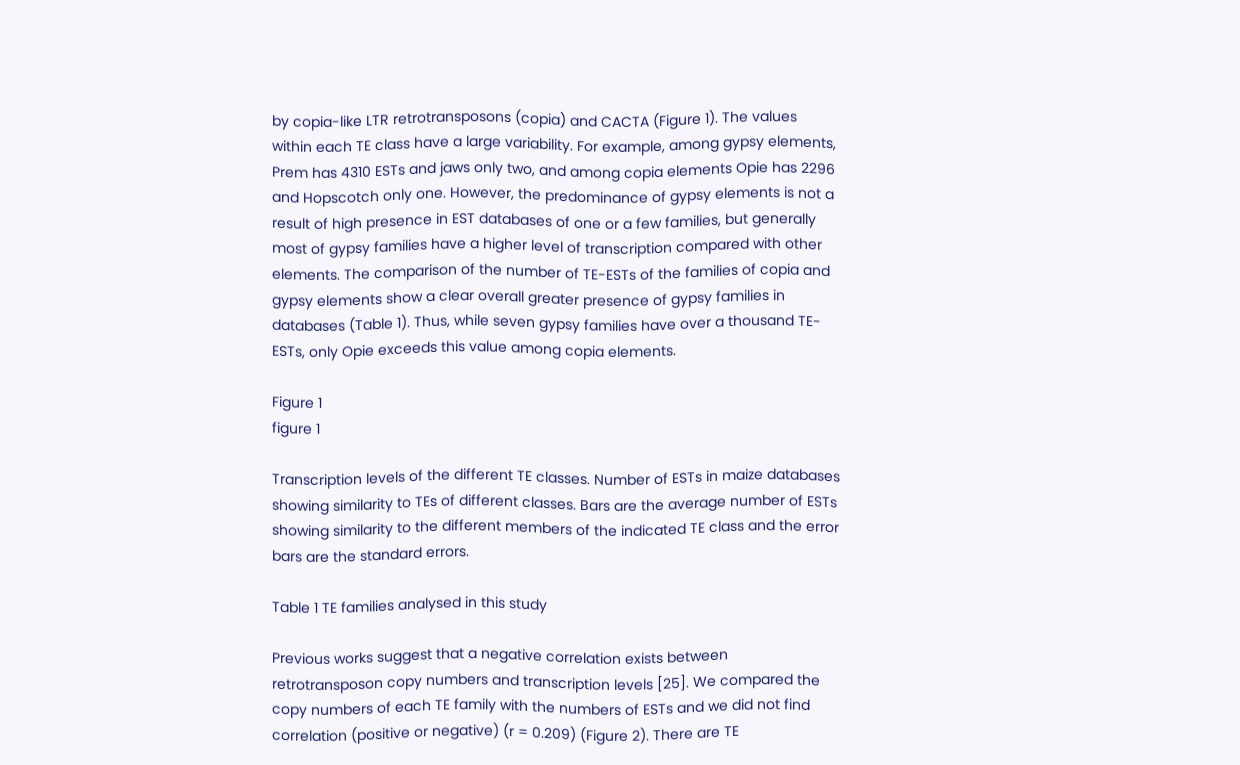by copia-like LTR retrotransposons (copia) and CACTA (Figure 1). The values within each TE class have a large variability. For example, among gypsy elements, Prem has 4310 ESTs and jaws only two, and among copia elements Opie has 2296 and Hopscotch only one. However, the predominance of gypsy elements is not a result of high presence in EST databases of one or a few families, but generally most of gypsy families have a higher level of transcription compared with other elements. The comparison of the number of TE-ESTs of the families of copia and gypsy elements show a clear overall greater presence of gypsy families in databases (Table 1). Thus, while seven gypsy families have over a thousand TE-ESTs, only Opie exceeds this value among copia elements.

Figure 1
figure 1

Transcription levels of the different TE classes. Number of ESTs in maize databases showing similarity to TEs of different classes. Bars are the average number of ESTs showing similarity to the different members of the indicated TE class and the error bars are the standard errors.

Table 1 TE families analysed in this study

Previous works suggest that a negative correlation exists between retrotransposon copy numbers and transcription levels [25]. We compared the copy numbers of each TE family with the numbers of ESTs and we did not find correlation (positive or negative) (r = 0.209) (Figure 2). There are TE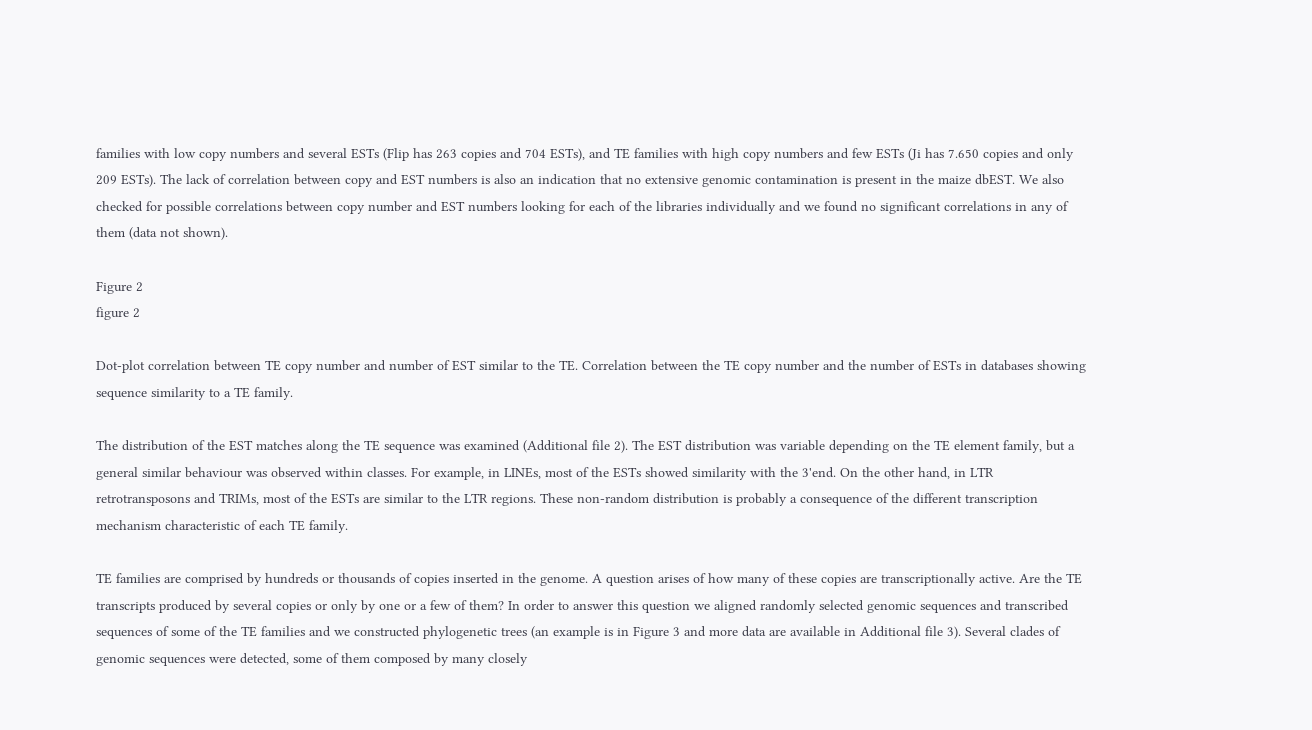families with low copy numbers and several ESTs (Flip has 263 copies and 704 ESTs), and TE families with high copy numbers and few ESTs (Ji has 7.650 copies and only 209 ESTs). The lack of correlation between copy and EST numbers is also an indication that no extensive genomic contamination is present in the maize dbEST. We also checked for possible correlations between copy number and EST numbers looking for each of the libraries individually and we found no significant correlations in any of them (data not shown).

Figure 2
figure 2

Dot-plot correlation between TE copy number and number of EST similar to the TE. Correlation between the TE copy number and the number of ESTs in databases showing sequence similarity to a TE family.

The distribution of the EST matches along the TE sequence was examined (Additional file 2). The EST distribution was variable depending on the TE element family, but a general similar behaviour was observed within classes. For example, in LINEs, most of the ESTs showed similarity with the 3'end. On the other hand, in LTR retrotransposons and TRIMs, most of the ESTs are similar to the LTR regions. These non-random distribution is probably a consequence of the different transcription mechanism characteristic of each TE family.

TE families are comprised by hundreds or thousands of copies inserted in the genome. A question arises of how many of these copies are transcriptionally active. Are the TE transcripts produced by several copies or only by one or a few of them? In order to answer this question we aligned randomly selected genomic sequences and transcribed sequences of some of the TE families and we constructed phylogenetic trees (an example is in Figure 3 and more data are available in Additional file 3). Several clades of genomic sequences were detected, some of them composed by many closely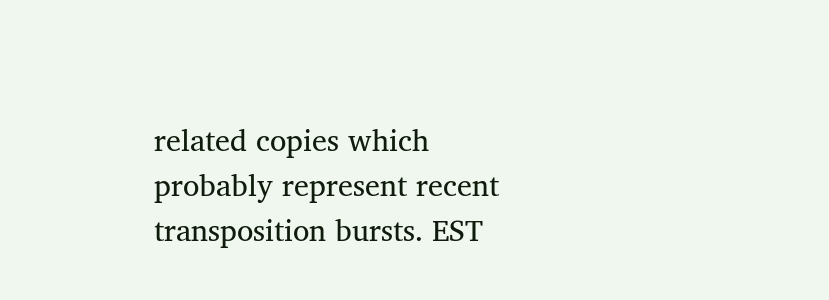related copies which probably represent recent transposition bursts. EST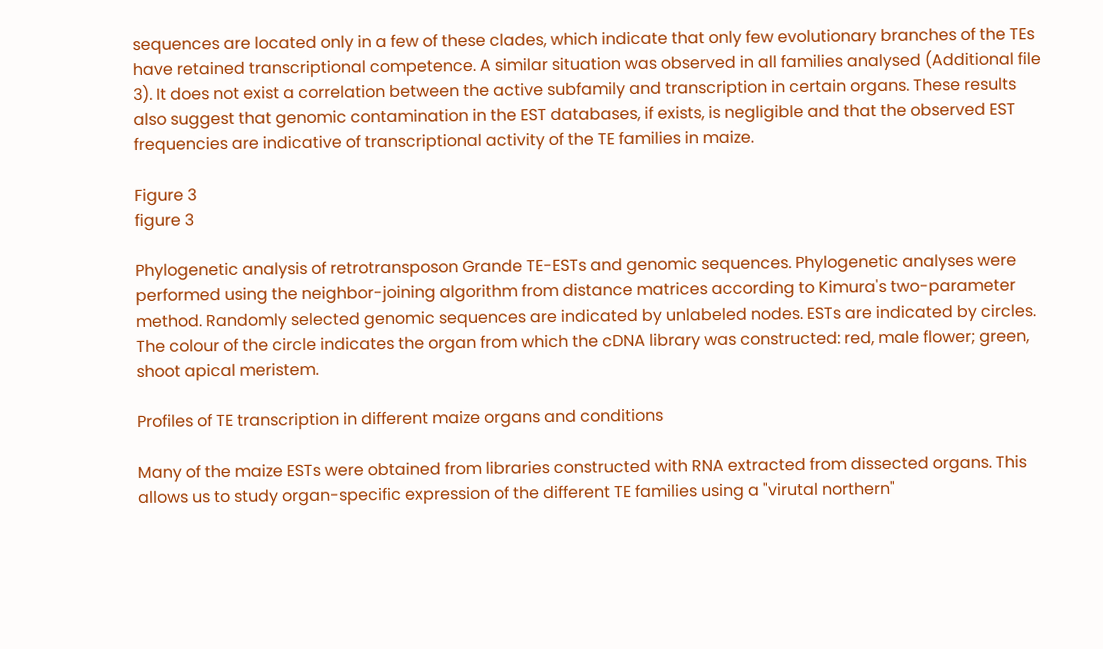sequences are located only in a few of these clades, which indicate that only few evolutionary branches of the TEs have retained transcriptional competence. A similar situation was observed in all families analysed (Additional file 3). It does not exist a correlation between the active subfamily and transcription in certain organs. These results also suggest that genomic contamination in the EST databases, if exists, is negligible and that the observed EST frequencies are indicative of transcriptional activity of the TE families in maize.

Figure 3
figure 3

Phylogenetic analysis of retrotransposon Grande TE-ESTs and genomic sequences. Phylogenetic analyses were performed using the neighbor-joining algorithm from distance matrices according to Kimura's two-parameter method. Randomly selected genomic sequences are indicated by unlabeled nodes. ESTs are indicated by circles. The colour of the circle indicates the organ from which the cDNA library was constructed: red, male flower; green, shoot apical meristem.

Profiles of TE transcription in different maize organs and conditions

Many of the maize ESTs were obtained from libraries constructed with RNA extracted from dissected organs. This allows us to study organ-specific expression of the different TE families using a "virutal northern"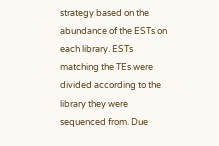strategy based on the abundance of the ESTs on each library. ESTs matching the TEs were divided according to the library they were sequenced from. Due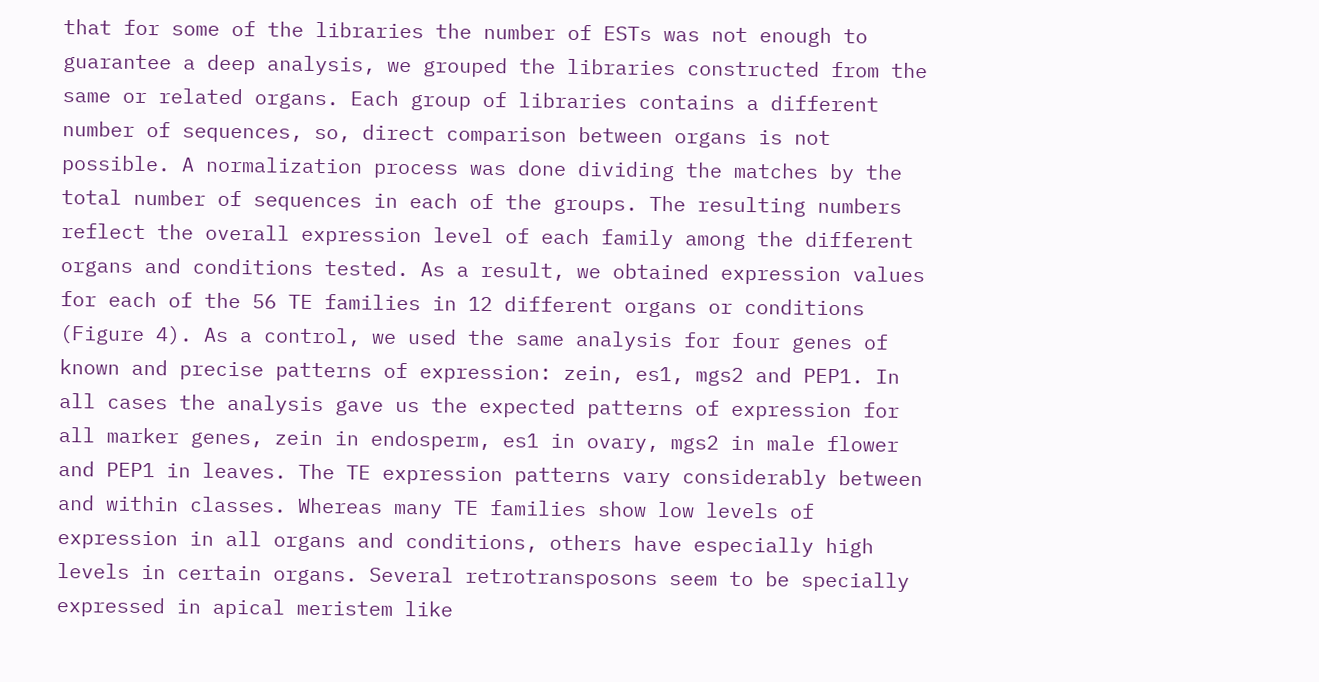that for some of the libraries the number of ESTs was not enough to guarantee a deep analysis, we grouped the libraries constructed from the same or related organs. Each group of libraries contains a different number of sequences, so, direct comparison between organs is not possible. A normalization process was done dividing the matches by the total number of sequences in each of the groups. The resulting numbers reflect the overall expression level of each family among the different organs and conditions tested. As a result, we obtained expression values for each of the 56 TE families in 12 different organs or conditions (Figure 4). As a control, we used the same analysis for four genes of known and precise patterns of expression: zein, es1, mgs2 and PEP1. In all cases the analysis gave us the expected patterns of expression for all marker genes, zein in endosperm, es1 in ovary, mgs2 in male flower and PEP1 in leaves. The TE expression patterns vary considerably between and within classes. Whereas many TE families show low levels of expression in all organs and conditions, others have especially high levels in certain organs. Several retrotransposons seem to be specially expressed in apical meristem like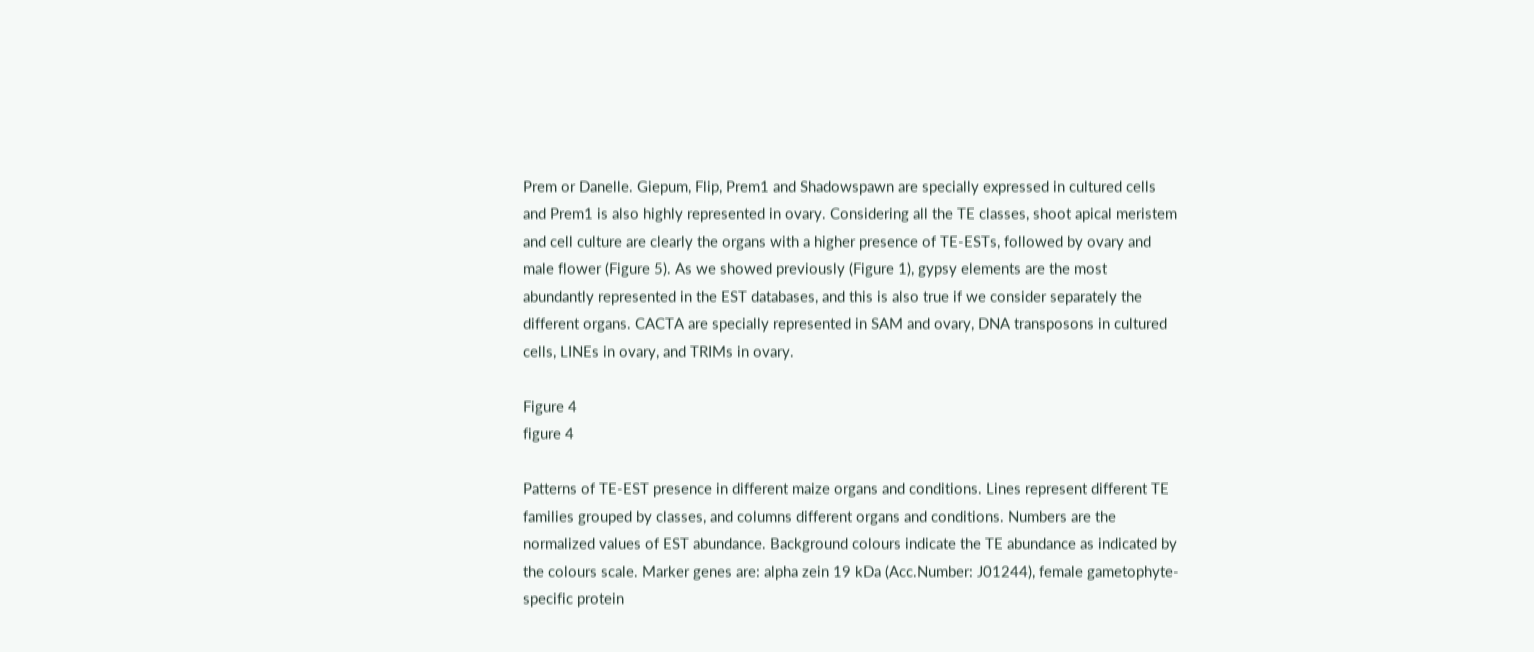Prem or Danelle. Giepum, Flip, Prem1 and Shadowspawn are specially expressed in cultured cells and Prem1 is also highly represented in ovary. Considering all the TE classes, shoot apical meristem and cell culture are clearly the organs with a higher presence of TE-ESTs, followed by ovary and male flower (Figure 5). As we showed previously (Figure 1), gypsy elements are the most abundantly represented in the EST databases, and this is also true if we consider separately the different organs. CACTA are specially represented in SAM and ovary, DNA transposons in cultured cells, LINEs in ovary, and TRIMs in ovary.

Figure 4
figure 4

Patterns of TE-EST presence in different maize organs and conditions. Lines represent different TE families grouped by classes, and columns different organs and conditions. Numbers are the normalized values of EST abundance. Background colours indicate the TE abundance as indicated by the colours scale. Marker genes are: alpha zein 19 kDa (Acc.Number: J01244), female gametophyte-specific protein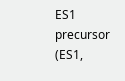ES1 precursor (ES1,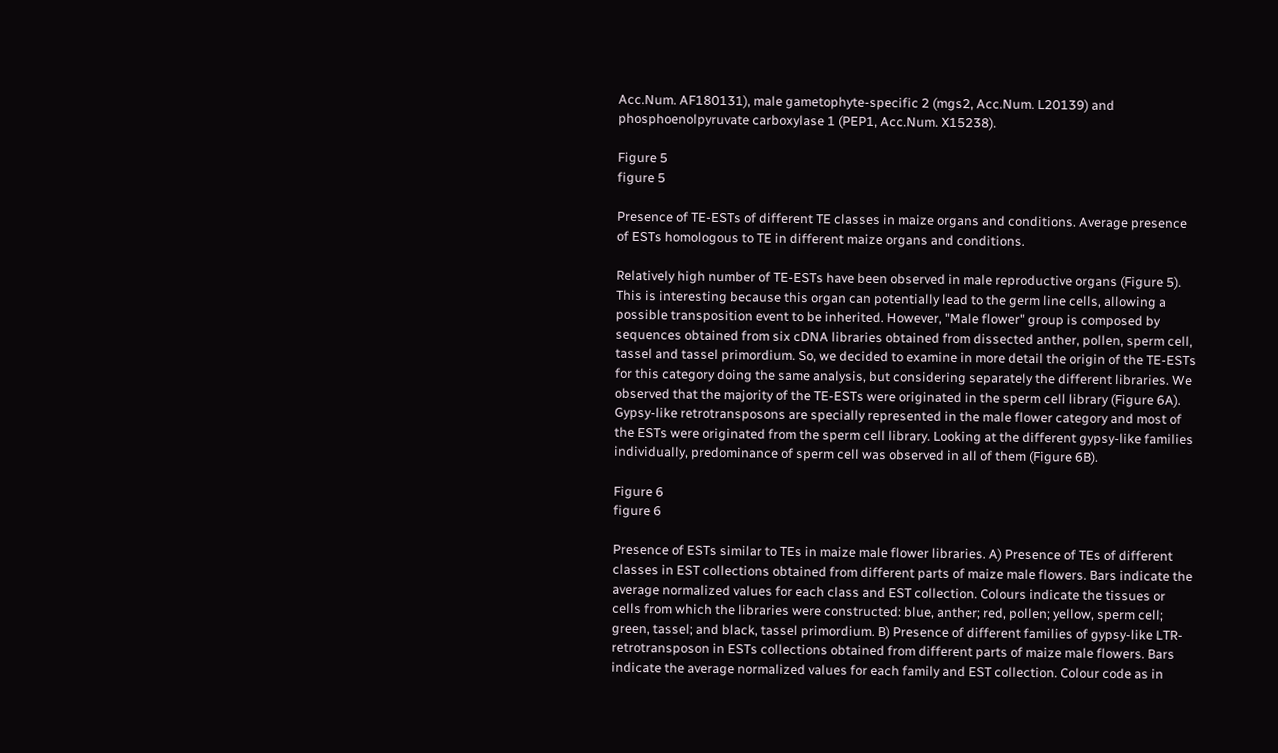Acc.Num. AF180131), male gametophyte-specific 2 (mgs2, Acc.Num. L20139) and phosphoenolpyruvate carboxylase 1 (PEP1, Acc.Num. X15238).

Figure 5
figure 5

Presence of TE-ESTs of different TE classes in maize organs and conditions. Average presence of ESTs homologous to TE in different maize organs and conditions.

Relatively high number of TE-ESTs have been observed in male reproductive organs (Figure 5). This is interesting because this organ can potentially lead to the germ line cells, allowing a possible transposition event to be inherited. However, "Male flower" group is composed by sequences obtained from six cDNA libraries obtained from dissected anther, pollen, sperm cell, tassel and tassel primordium. So, we decided to examine in more detail the origin of the TE-ESTs for this category doing the same analysis, but considering separately the different libraries. We observed that the majority of the TE-ESTs were originated in the sperm cell library (Figure 6A). Gypsy-like retrotransposons are specially represented in the male flower category and most of the ESTs were originated from the sperm cell library. Looking at the different gypsy-like families individually, predominance of sperm cell was observed in all of them (Figure 6B).

Figure 6
figure 6

Presence of ESTs similar to TEs in maize male flower libraries. A) Presence of TEs of different classes in EST collections obtained from different parts of maize male flowers. Bars indicate the average normalized values for each class and EST collection. Colours indicate the tissues or cells from which the libraries were constructed: blue, anther; red, pollen; yellow, sperm cell; green, tassel; and black, tassel primordium. B) Presence of different families of gypsy-like LTR-retrotransposon in ESTs collections obtained from different parts of maize male flowers. Bars indicate the average normalized values for each family and EST collection. Colour code as in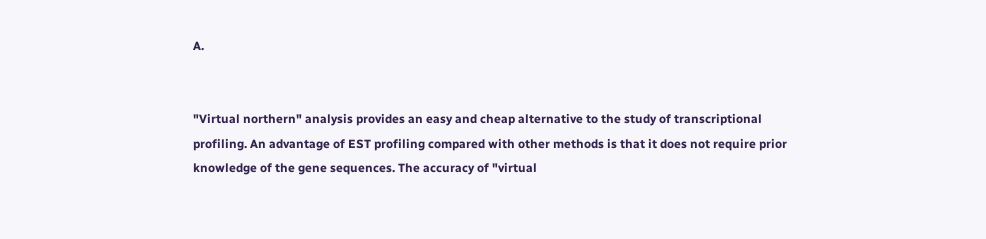A.


"Virtual northern" analysis provides an easy and cheap alternative to the study of transcriptional profiling. An advantage of EST profiling compared with other methods is that it does not require prior knowledge of the gene sequences. The accuracy of "virtual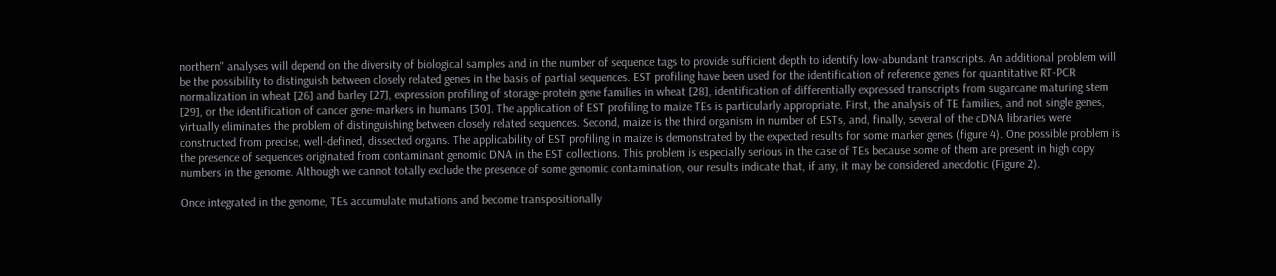northern" analyses will depend on the diversity of biological samples and in the number of sequence tags to provide sufficient depth to identify low-abundant transcripts. An additional problem will be the possibility to distinguish between closely related genes in the basis of partial sequences. EST profiling have been used for the identification of reference genes for quantitative RT-PCR normalization in wheat [26] and barley [27], expression profiling of storage-protein gene families in wheat [28], identification of differentially expressed transcripts from sugarcane maturing stem [29], or the identification of cancer gene-markers in humans [30]. The application of EST profiling to maize TEs is particularly appropriate. First, the analysis of TE families, and not single genes, virtually eliminates the problem of distinguishing between closely related sequences. Second, maize is the third organism in number of ESTs, and, finally, several of the cDNA libraries were constructed from precise, well-defined, dissected organs. The applicability of EST profiling in maize is demonstrated by the expected results for some marker genes (figure 4). One possible problem is the presence of sequences originated from contaminant genomic DNA in the EST collections. This problem is especially serious in the case of TEs because some of them are present in high copy numbers in the genome. Although we cannot totally exclude the presence of some genomic contamination, our results indicate that, if any, it may be considered anecdotic (Figure 2).

Once integrated in the genome, TEs accumulate mutations and become transpositionally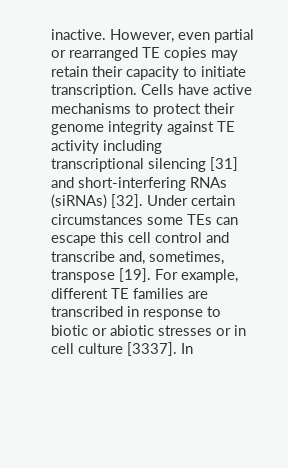inactive. However, even partial or rearranged TE copies may retain their capacity to initiate transcription. Cells have active mechanisms to protect their genome integrity against TE activity including transcriptional silencing [31] and short-interfering RNAs (siRNAs) [32]. Under certain circumstances some TEs can escape this cell control and transcribe and, sometimes, transpose [19]. For example, different TE families are transcribed in response to biotic or abiotic stresses or in cell culture [3337]. In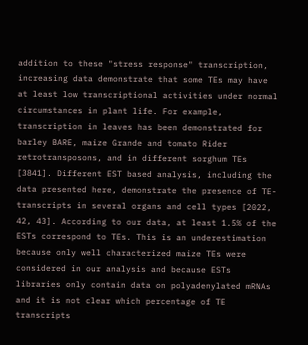addition to these "stress response" transcription, increasing data demonstrate that some TEs may have at least low transcriptional activities under normal circumstances in plant life. For example, transcription in leaves has been demonstrated for barley BARE, maize Grande and tomato Rider retrotransposons, and in different sorghum TEs [3841]. Different EST based analysis, including the data presented here, demonstrate the presence of TE-transcripts in several organs and cell types [2022, 42, 43]. According to our data, at least 1.5% of the ESTs correspond to TEs. This is an underestimation because only well characterized maize TEs were considered in our analysis and because ESTs libraries only contain data on polyadenylated mRNAs and it is not clear which percentage of TE transcripts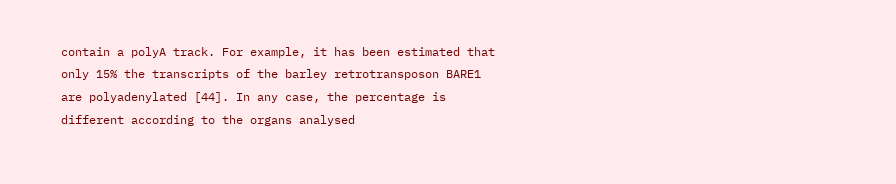contain a polyA track. For example, it has been estimated that only 15% the transcripts of the barley retrotransposon BARE1 are polyadenylated [44]. In any case, the percentage is different according to the organs analysed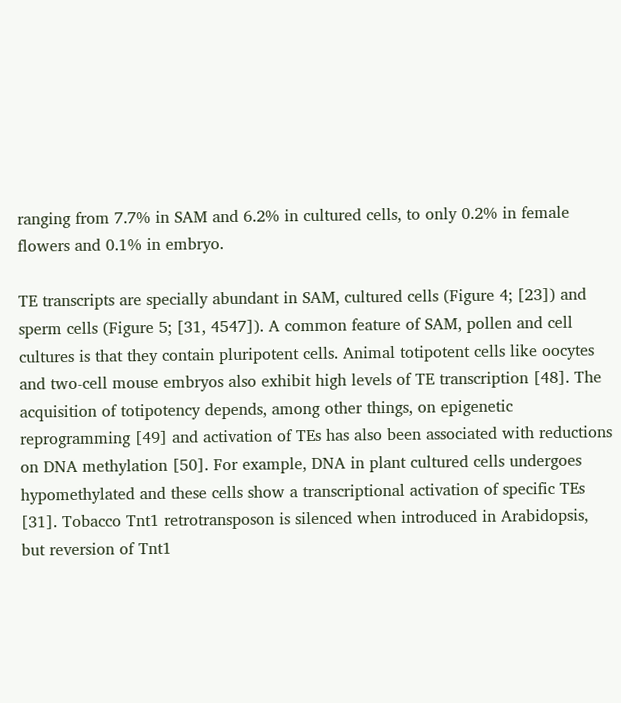ranging from 7.7% in SAM and 6.2% in cultured cells, to only 0.2% in female flowers and 0.1% in embryo.

TE transcripts are specially abundant in SAM, cultured cells (Figure 4; [23]) and sperm cells (Figure 5; [31, 4547]). A common feature of SAM, pollen and cell cultures is that they contain pluripotent cells. Animal totipotent cells like oocytes and two-cell mouse embryos also exhibit high levels of TE transcription [48]. The acquisition of totipotency depends, among other things, on epigenetic reprogramming [49] and activation of TEs has also been associated with reductions on DNA methylation [50]. For example, DNA in plant cultured cells undergoes hypomethylated and these cells show a transcriptional activation of specific TEs [31]. Tobacco Tnt1 retrotransposon is silenced when introduced in Arabidopsis, but reversion of Tnt1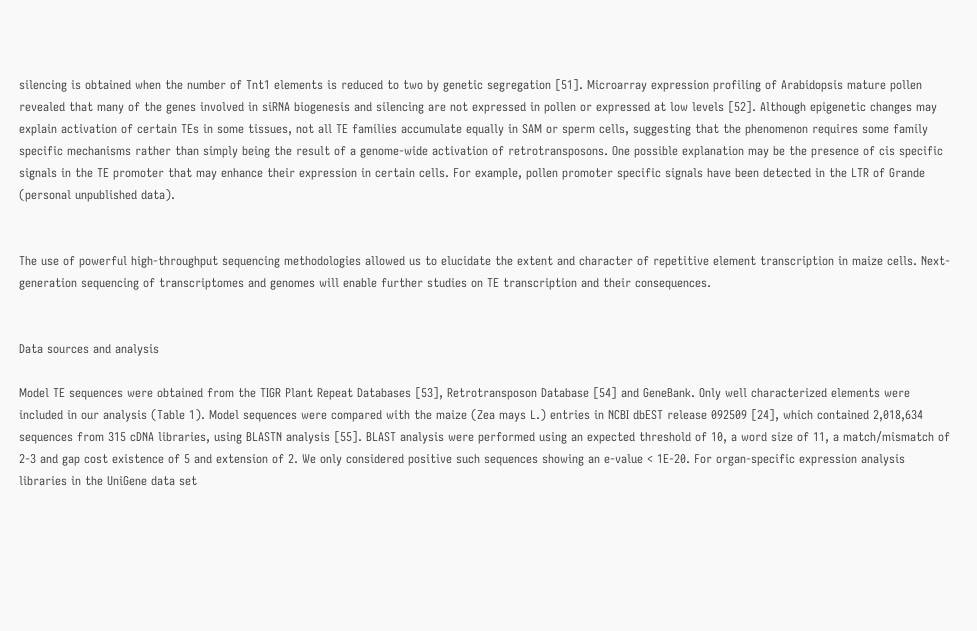silencing is obtained when the number of Tnt1 elements is reduced to two by genetic segregation [51]. Microarray expression profiling of Arabidopsis mature pollen revealed that many of the genes involved in siRNA biogenesis and silencing are not expressed in pollen or expressed at low levels [52]. Although epigenetic changes may explain activation of certain TEs in some tissues, not all TE families accumulate equally in SAM or sperm cells, suggesting that the phenomenon requires some family specific mechanisms rather than simply being the result of a genome-wide activation of retrotransposons. One possible explanation may be the presence of cis specific signals in the TE promoter that may enhance their expression in certain cells. For example, pollen promoter specific signals have been detected in the LTR of Grande (personal unpublished data).


The use of powerful high-throughput sequencing methodologies allowed us to elucidate the extent and character of repetitive element transcription in maize cells. Next-generation sequencing of transcriptomes and genomes will enable further studies on TE transcription and their consequences.


Data sources and analysis

Model TE sequences were obtained from the TIGR Plant Repeat Databases [53], Retrotransposon Database [54] and GeneBank. Only well characterized elements were included in our analysis (Table 1). Model sequences were compared with the maize (Zea mays L.) entries in NCBI dbEST release 092509 [24], which contained 2,018,634 sequences from 315 cDNA libraries, using BLASTN analysis [55]. BLAST analysis were performed using an expected threshold of 10, a word size of 11, a match/mismatch of 2-3 and gap cost existence of 5 and extension of 2. We only considered positive such sequences showing an e-value < 1E-20. For organ-specific expression analysis libraries in the UniGene data set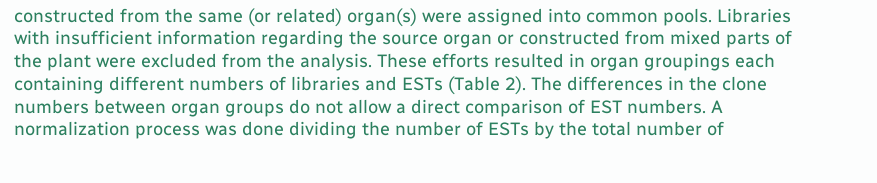constructed from the same (or related) organ(s) were assigned into common pools. Libraries with insufficient information regarding the source organ or constructed from mixed parts of the plant were excluded from the analysis. These efforts resulted in organ groupings each containing different numbers of libraries and ESTs (Table 2). The differences in the clone numbers between organ groups do not allow a direct comparison of EST numbers. A normalization process was done dividing the number of ESTs by the total number of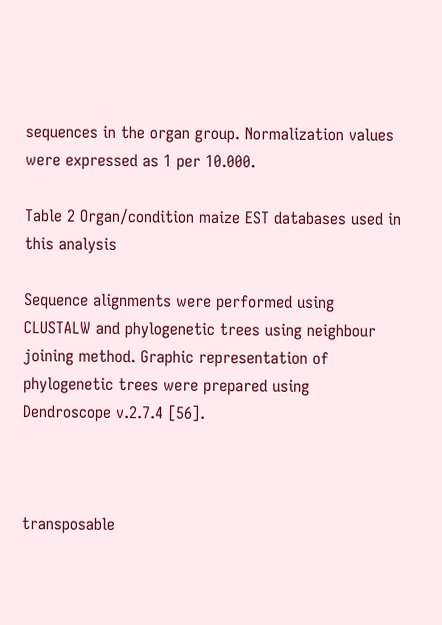sequences in the organ group. Normalization values were expressed as 1 per 10.000.

Table 2 Organ/condition maize EST databases used in this analysis

Sequence alignments were performed using CLUSTALW and phylogenetic trees using neighbour joining method. Graphic representation of phylogenetic trees were prepared using Dendroscope v.2.7.4 [56].



transposable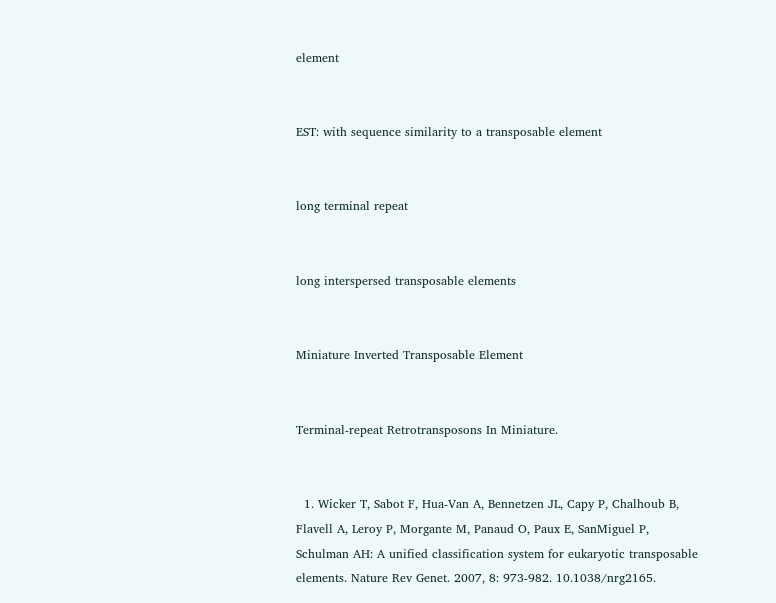element


EST: with sequence similarity to a transposable element


long terminal repeat


long interspersed transposable elements


Miniature Inverted Transposable Element


Terminal-repeat Retrotransposons In Miniature.


  1. Wicker T, Sabot F, Hua-Van A, Bennetzen JL, Capy P, Chalhoub B, Flavell A, Leroy P, Morgante M, Panaud O, Paux E, SanMiguel P, Schulman AH: A unified classification system for eukaryotic transposable elements. Nature Rev Genet. 2007, 8: 973-982. 10.1038/nrg2165.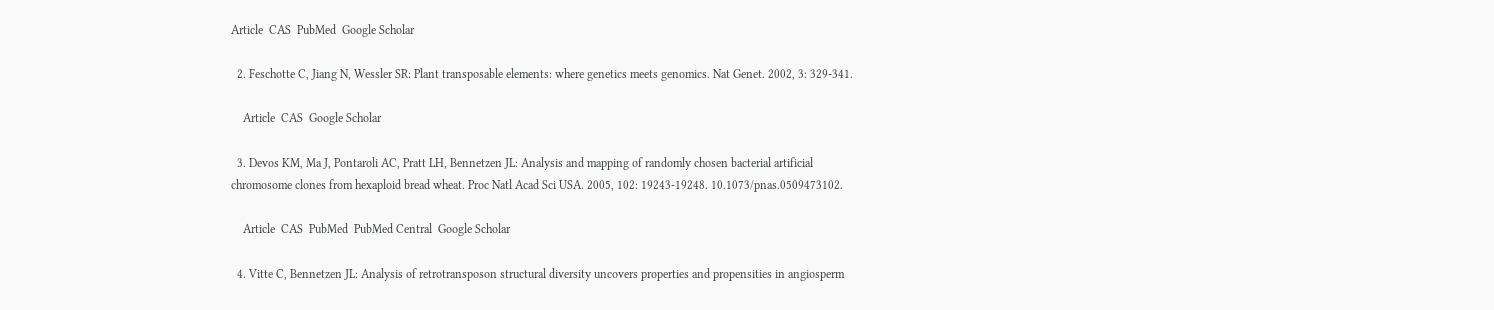Article  CAS  PubMed  Google Scholar

  2. Feschotte C, Jiang N, Wessler SR: Plant transposable elements: where genetics meets genomics. Nat Genet. 2002, 3: 329-341.

    Article  CAS  Google Scholar

  3. Devos KM, Ma J, Pontaroli AC, Pratt LH, Bennetzen JL: Analysis and mapping of randomly chosen bacterial artificial chromosome clones from hexaploid bread wheat. Proc Natl Acad Sci USA. 2005, 102: 19243-19248. 10.1073/pnas.0509473102.

    Article  CAS  PubMed  PubMed Central  Google Scholar

  4. Vitte C, Bennetzen JL: Analysis of retrotransposon structural diversity uncovers properties and propensities in angiosperm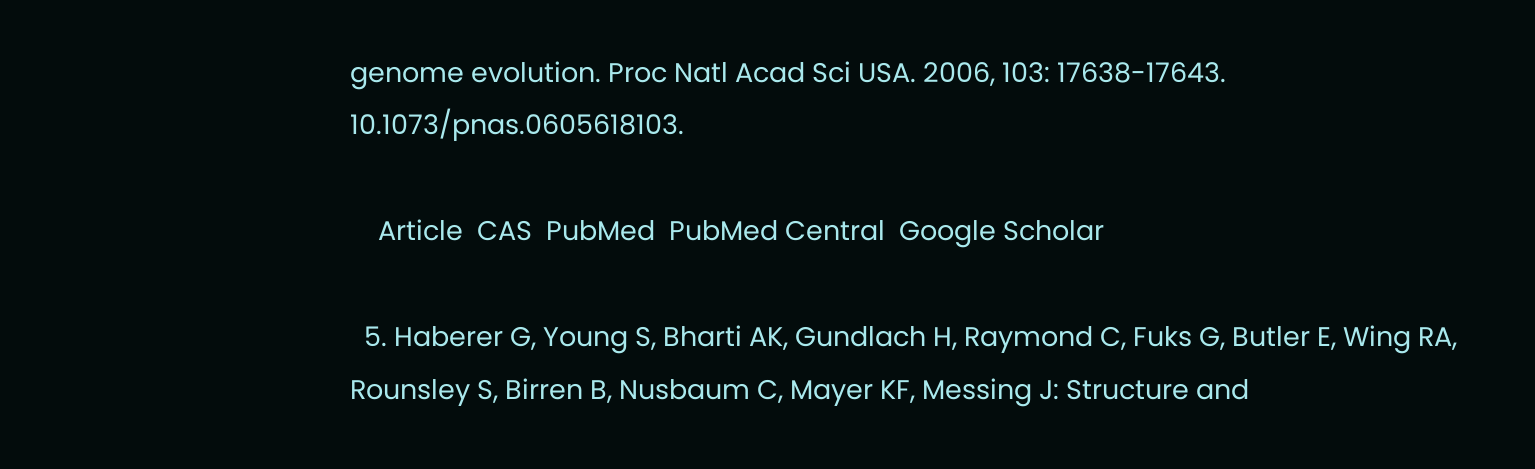genome evolution. Proc Natl Acad Sci USA. 2006, 103: 17638-17643. 10.1073/pnas.0605618103.

    Article  CAS  PubMed  PubMed Central  Google Scholar

  5. Haberer G, Young S, Bharti AK, Gundlach H, Raymond C, Fuks G, Butler E, Wing RA, Rounsley S, Birren B, Nusbaum C, Mayer KF, Messing J: Structure and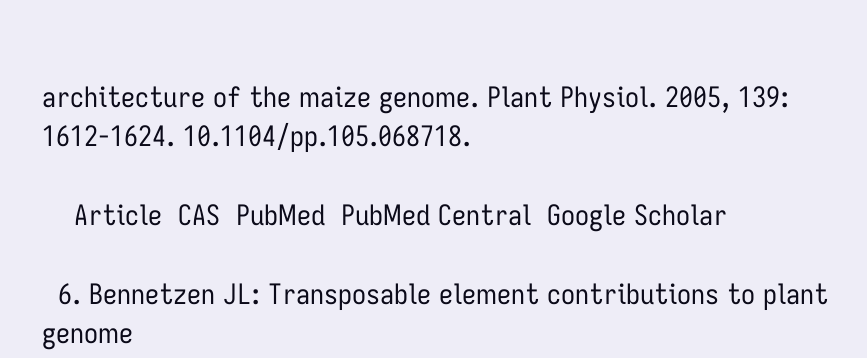architecture of the maize genome. Plant Physiol. 2005, 139: 1612-1624. 10.1104/pp.105.068718.

    Article  CAS  PubMed  PubMed Central  Google Scholar

  6. Bennetzen JL: Transposable element contributions to plant genome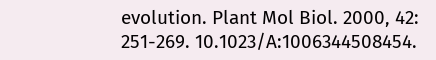evolution. Plant Mol Biol. 2000, 42: 251-269. 10.1023/A:1006344508454.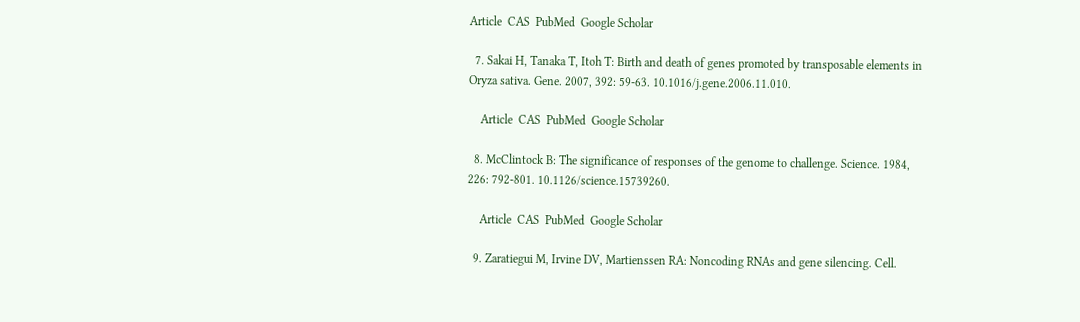Article  CAS  PubMed  Google Scholar

  7. Sakai H, Tanaka T, Itoh T: Birth and death of genes promoted by transposable elements in Oryza sativa. Gene. 2007, 392: 59-63. 10.1016/j.gene.2006.11.010.

    Article  CAS  PubMed  Google Scholar

  8. McClintock B: The significance of responses of the genome to challenge. Science. 1984, 226: 792-801. 10.1126/science.15739260.

    Article  CAS  PubMed  Google Scholar

  9. Zaratiegui M, Irvine DV, Martienssen RA: Noncoding RNAs and gene silencing. Cell.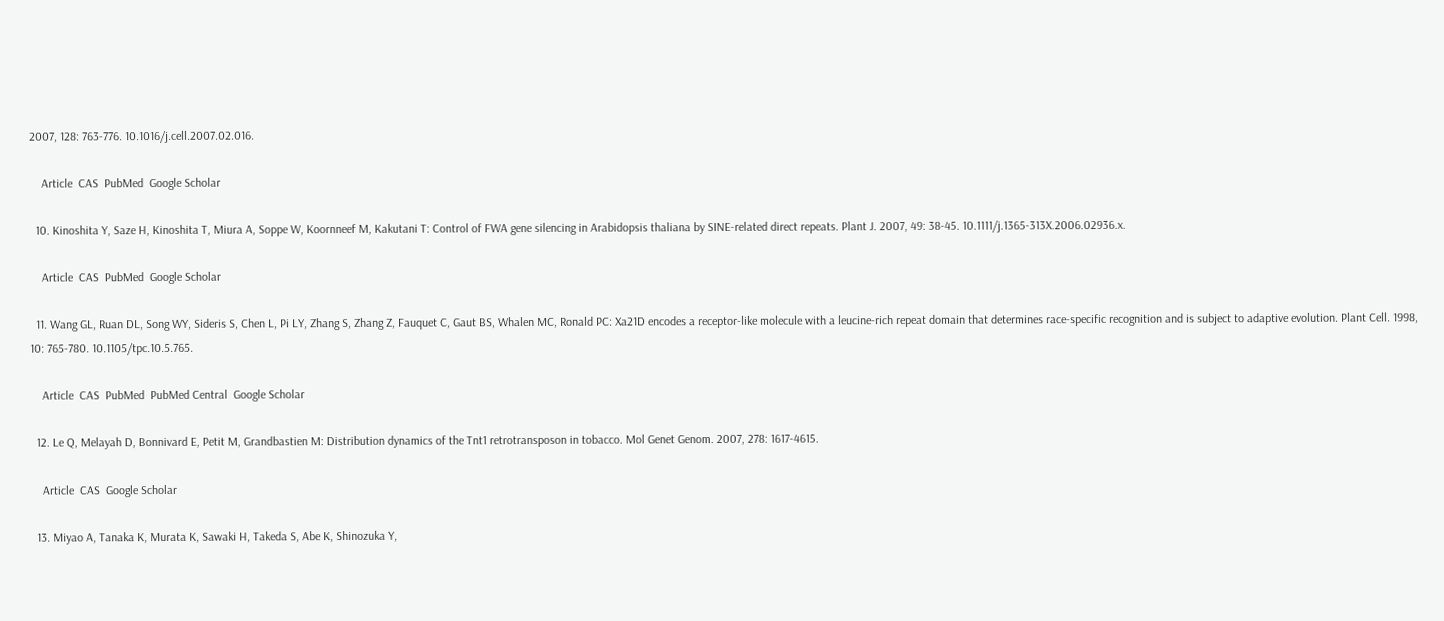2007, 128: 763-776. 10.1016/j.cell.2007.02.016.

    Article  CAS  PubMed  Google Scholar

  10. Kinoshita Y, Saze H, Kinoshita T, Miura A, Soppe W, Koornneef M, Kakutani T: Control of FWA gene silencing in Arabidopsis thaliana by SINE-related direct repeats. Plant J. 2007, 49: 38-45. 10.1111/j.1365-313X.2006.02936.x.

    Article  CAS  PubMed  Google Scholar

  11. Wang GL, Ruan DL, Song WY, Sideris S, Chen L, Pi LY, Zhang S, Zhang Z, Fauquet C, Gaut BS, Whalen MC, Ronald PC: Xa21D encodes a receptor-like molecule with a leucine-rich repeat domain that determines race-specific recognition and is subject to adaptive evolution. Plant Cell. 1998, 10: 765-780. 10.1105/tpc.10.5.765.

    Article  CAS  PubMed  PubMed Central  Google Scholar

  12. Le Q, Melayah D, Bonnivard E, Petit M, Grandbastien M: Distribution dynamics of the Tnt1 retrotransposon in tobacco. Mol Genet Genom. 2007, 278: 1617-4615.

    Article  CAS  Google Scholar

  13. Miyao A, Tanaka K, Murata K, Sawaki H, Takeda S, Abe K, Shinozuka Y,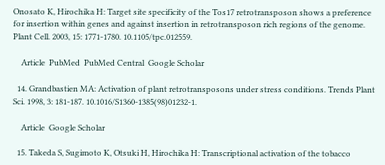Onosato K, Hirochika H: Target site specificity of the Tos17 retrotransposon shows a preference for insertion within genes and against insertion in retrotransposon rich regions of the genome. Plant Cell. 2003, 15: 1771-1780. 10.1105/tpc.012559.

    Article  PubMed  PubMed Central  Google Scholar

  14. Grandbastien MA: Activation of plant retrotransposons under stress conditions. Trends Plant Sci. 1998, 3: 181-187. 10.1016/S1360-1385(98)01232-1.

    Article  Google Scholar

  15. Takeda S, Sugimoto K, Otsuki H, Hirochika H: Transcriptional activation of the tobacco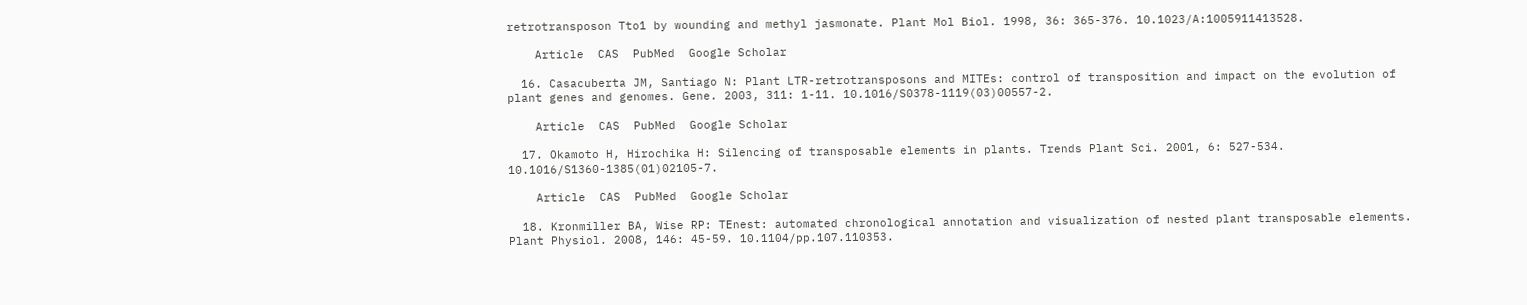retrotransposon Tto1 by wounding and methyl jasmonate. Plant Mol Biol. 1998, 36: 365-376. 10.1023/A:1005911413528.

    Article  CAS  PubMed  Google Scholar

  16. Casacuberta JM, Santiago N: Plant LTR-retrotransposons and MITEs: control of transposition and impact on the evolution of plant genes and genomes. Gene. 2003, 311: 1-11. 10.1016/S0378-1119(03)00557-2.

    Article  CAS  PubMed  Google Scholar

  17. Okamoto H, Hirochika H: Silencing of transposable elements in plants. Trends Plant Sci. 2001, 6: 527-534. 10.1016/S1360-1385(01)02105-7.

    Article  CAS  PubMed  Google Scholar

  18. Kronmiller BA, Wise RP: TEnest: automated chronological annotation and visualization of nested plant transposable elements. Plant Physiol. 2008, 146: 45-59. 10.1104/pp.107.110353.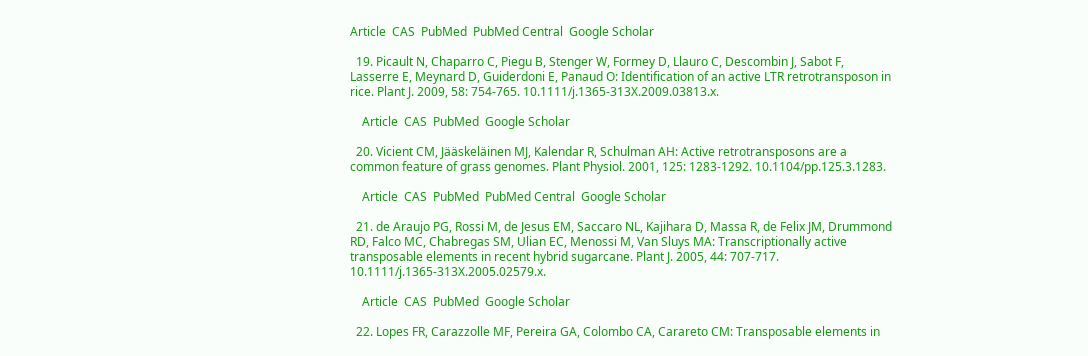Article  CAS  PubMed  PubMed Central  Google Scholar

  19. Picault N, Chaparro C, Piegu B, Stenger W, Formey D, Llauro C, Descombin J, Sabot F, Lasserre E, Meynard D, Guiderdoni E, Panaud O: Identification of an active LTR retrotransposon in rice. Plant J. 2009, 58: 754-765. 10.1111/j.1365-313X.2009.03813.x.

    Article  CAS  PubMed  Google Scholar

  20. Vicient CM, Jääskeläinen MJ, Kalendar R, Schulman AH: Active retrotransposons are a common feature of grass genomes. Plant Physiol. 2001, 125: 1283-1292. 10.1104/pp.125.3.1283.

    Article  CAS  PubMed  PubMed Central  Google Scholar

  21. de Araujo PG, Rossi M, de Jesus EM, Saccaro NL, Kajihara D, Massa R, de Felix JM, Drummond RD, Falco MC, Chabregas SM, Ulian EC, Menossi M, Van Sluys MA: Transcriptionally active transposable elements in recent hybrid sugarcane. Plant J. 2005, 44: 707-717. 10.1111/j.1365-313X.2005.02579.x.

    Article  CAS  PubMed  Google Scholar

  22. Lopes FR, Carazzolle MF, Pereira GA, Colombo CA, Carareto CM: Transposable elements in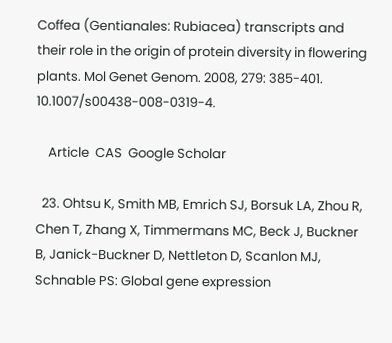Coffea (Gentianales: Rubiacea) transcripts and their role in the origin of protein diversity in flowering plants. Mol Genet Genom. 2008, 279: 385-401. 10.1007/s00438-008-0319-4.

    Article  CAS  Google Scholar

  23. Ohtsu K, Smith MB, Emrich SJ, Borsuk LA, Zhou R, Chen T, Zhang X, Timmermans MC, Beck J, Buckner B, Janick-Buckner D, Nettleton D, Scanlon MJ, Schnable PS: Global gene expression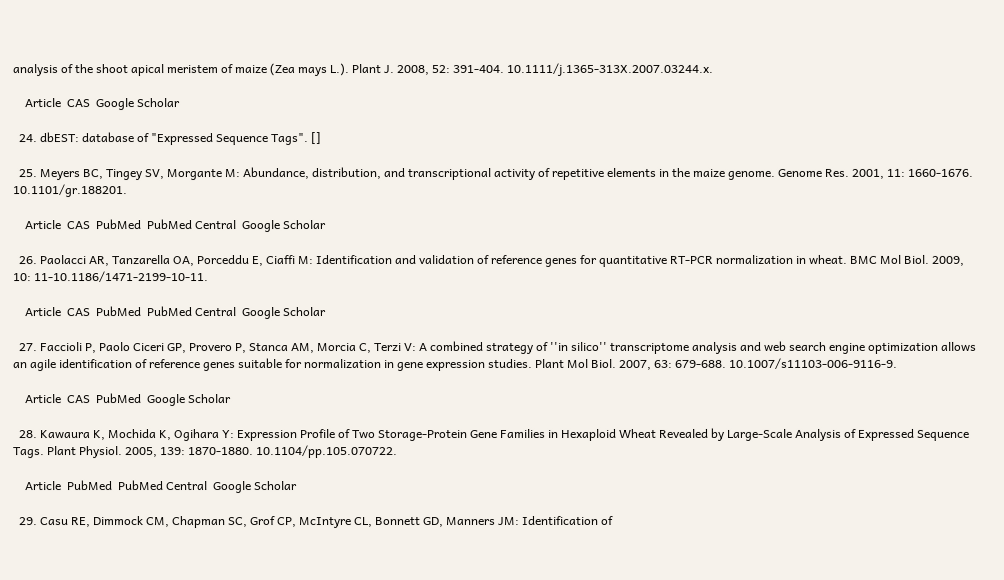analysis of the shoot apical meristem of maize (Zea mays L.). Plant J. 2008, 52: 391-404. 10.1111/j.1365-313X.2007.03244.x.

    Article  CAS  Google Scholar

  24. dbEST: database of "Expressed Sequence Tags". []

  25. Meyers BC, Tingey SV, Morgante M: Abundance, distribution, and transcriptional activity of repetitive elements in the maize genome. Genome Res. 2001, 11: 1660-1676. 10.1101/gr.188201.

    Article  CAS  PubMed  PubMed Central  Google Scholar

  26. Paolacci AR, Tanzarella OA, Porceddu E, Ciaffi M: Identification and validation of reference genes for quantitative RT-PCR normalization in wheat. BMC Mol Biol. 2009, 10: 11-10.1186/1471-2199-10-11.

    Article  CAS  PubMed  PubMed Central  Google Scholar

  27. Faccioli P, Paolo Ciceri GP, Provero P, Stanca AM, Morcia C, Terzi V: A combined strategy of ''in silico'' transcriptome analysis and web search engine optimization allows an agile identification of reference genes suitable for normalization in gene expression studies. Plant Mol Biol. 2007, 63: 679-688. 10.1007/s11103-006-9116-9.

    Article  CAS  PubMed  Google Scholar

  28. Kawaura K, Mochida K, Ogihara Y: Expression Profile of Two Storage-Protein Gene Families in Hexaploid Wheat Revealed by Large-Scale Analysis of Expressed Sequence Tags. Plant Physiol. 2005, 139: 1870-1880. 10.1104/pp.105.070722.

    Article  PubMed  PubMed Central  Google Scholar

  29. Casu RE, Dimmock CM, Chapman SC, Grof CP, McIntyre CL, Bonnett GD, Manners JM: Identification of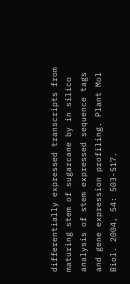differentially expressed transcripts from maturing stem of sugarcane by in silico analysis of stem expressed sequence tags and gene expression profiling. Plant Mol Biol. 2004, 54: 503-517.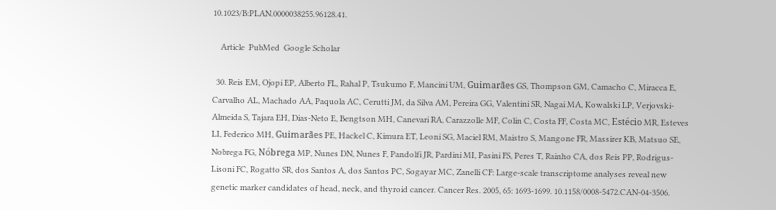10.1023/B:PLAN.0000038255.96128.41.

    Article  PubMed  Google Scholar

  30. Reis EM, Ojopi EP, Alberto FL, Rahal P, Tsukumo F, Mancini UM, Guimarães GS, Thompson GM, Camacho C, Miracca E, Carvalho AL, Machado AA, Paquola AC, Cerutti JM, da Silva AM, Pereira GG, Valentini SR, Nagai MA, Kowalski LP, Verjovski-Almeida S, Tajara EH, Dias-Neto E, Bengtson MH, Canevari RA, Carazzolle MF, Colin C, Costa FF, Costa MC, Estécio MR, Esteves LI, Federico MH, Guimarães PE, Hackel C, Kimura ET, Leoni SG, Maciel RM, Maistro S, Mangone FR, Massirer KB, Matsuo SE, Nobrega FG, Nóbrega MP, Nunes DN, Nunes F, Pandolfi JR, Pardini MI, Pasini FS, Peres T, Rainho CA, dos Reis PP, Rodrigus-Lisoni FC, Rogatto SR, dos Santos A, dos Santos PC, Sogayar MC, Zanelli CF: Large-scale transcriptome analyses reveal new genetic marker candidates of head, neck, and thyroid cancer. Cancer Res. 2005, 65: 1693-1699. 10.1158/0008-5472.CAN-04-3506.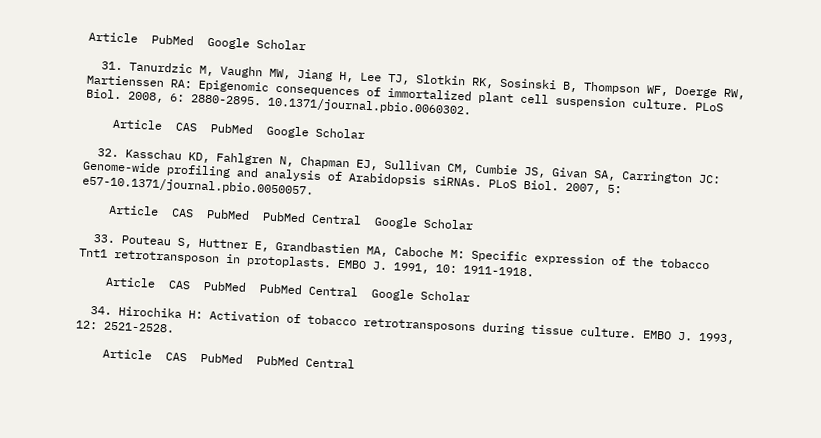Article  PubMed  Google Scholar

  31. Tanurdzic M, Vaughn MW, Jiang H, Lee TJ, Slotkin RK, Sosinski B, Thompson WF, Doerge RW, Martienssen RA: Epigenomic consequences of immortalized plant cell suspension culture. PLoS Biol. 2008, 6: 2880-2895. 10.1371/journal.pbio.0060302.

    Article  CAS  PubMed  Google Scholar

  32. Kasschau KD, Fahlgren N, Chapman EJ, Sullivan CM, Cumbie JS, Givan SA, Carrington JC: Genome-wide profiling and analysis of Arabidopsis siRNAs. PLoS Biol. 2007, 5: e57-10.1371/journal.pbio.0050057.

    Article  CAS  PubMed  PubMed Central  Google Scholar

  33. Pouteau S, Huttner E, Grandbastien MA, Caboche M: Specific expression of the tobacco Tnt1 retrotransposon in protoplasts. EMBO J. 1991, 10: 1911-1918.

    Article  CAS  PubMed  PubMed Central  Google Scholar

  34. Hirochika H: Activation of tobacco retrotransposons during tissue culture. EMBO J. 1993, 12: 2521-2528.

    Article  CAS  PubMed  PubMed Central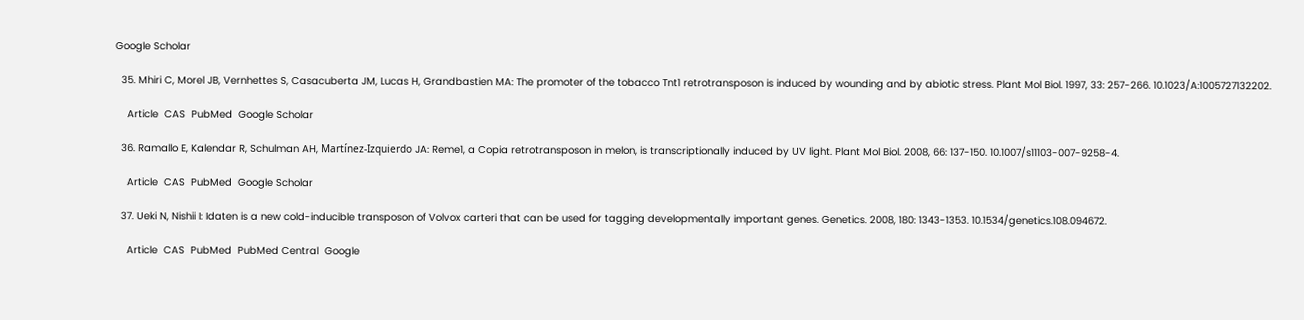Google Scholar

  35. Mhiri C, Morel JB, Vernhettes S, Casacuberta JM, Lucas H, Grandbastien MA: The promoter of the tobacco Tnt1 retrotransposon is induced by wounding and by abiotic stress. Plant Mol Biol. 1997, 33: 257-266. 10.1023/A:1005727132202.

    Article  CAS  PubMed  Google Scholar

  36. Ramallo E, Kalendar R, Schulman AH, Martínez-Izquierdo JA: Reme1, a Copia retrotransposon in melon, is transcriptionally induced by UV light. Plant Mol Biol. 2008, 66: 137-150. 10.1007/s11103-007-9258-4.

    Article  CAS  PubMed  Google Scholar

  37. Ueki N, Nishii I: Idaten is a new cold-inducible transposon of Volvox carteri that can be used for tagging developmentally important genes. Genetics. 2008, 180: 1343-1353. 10.1534/genetics.108.094672.

    Article  CAS  PubMed  PubMed Central  Google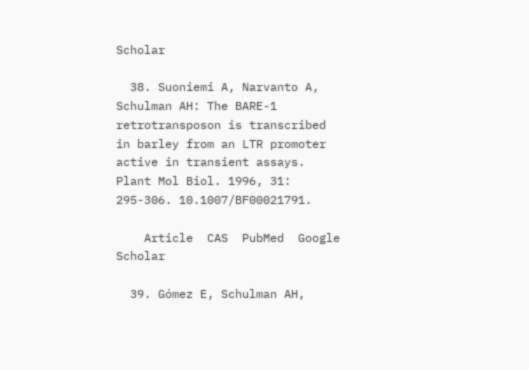Scholar

  38. Suoniemi A, Narvanto A, Schulman AH: The BARE-1 retrotransposon is transcribed in barley from an LTR promoter active in transient assays. Plant Mol Biol. 1996, 31: 295-306. 10.1007/BF00021791.

    Article  CAS  PubMed  Google Scholar

  39. Gómez E, Schulman AH,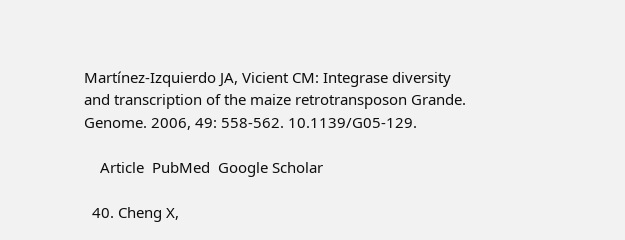Martínez-Izquierdo JA, Vicient CM: Integrase diversity and transcription of the maize retrotransposon Grande. Genome. 2006, 49: 558-562. 10.1139/G05-129.

    Article  PubMed  Google Scholar

  40. Cheng X,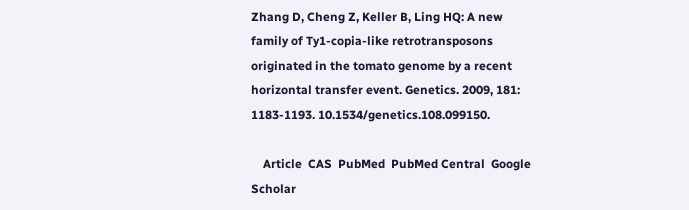Zhang D, Cheng Z, Keller B, Ling HQ: A new family of Ty1-copia-like retrotransposons originated in the tomato genome by a recent horizontal transfer event. Genetics. 2009, 181: 1183-1193. 10.1534/genetics.108.099150.

    Article  CAS  PubMed  PubMed Central  Google Scholar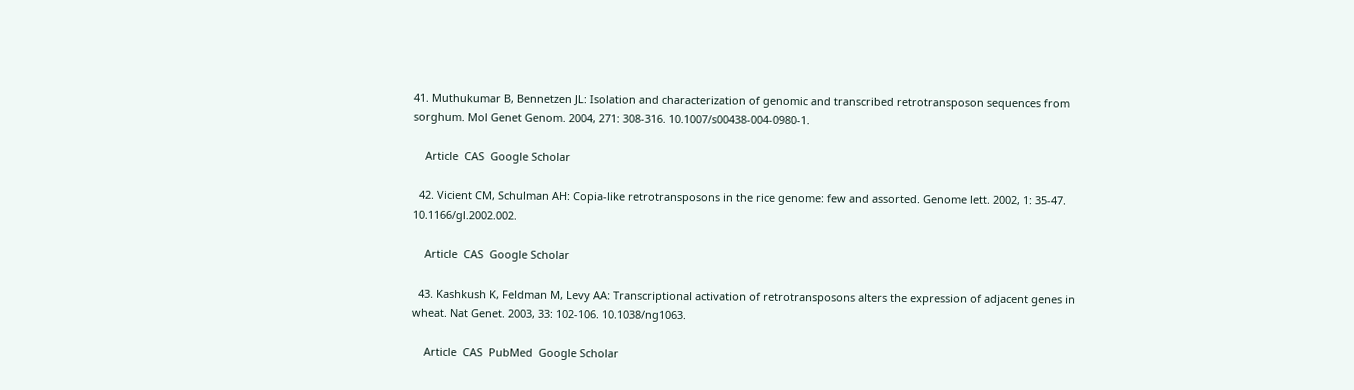41. Muthukumar B, Bennetzen JL: Isolation and characterization of genomic and transcribed retrotransposon sequences from sorghum. Mol Genet Genom. 2004, 271: 308-316. 10.1007/s00438-004-0980-1.

    Article  CAS  Google Scholar

  42. Vicient CM, Schulman AH: Copia-like retrotransposons in the rice genome: few and assorted. Genome lett. 2002, 1: 35-47. 10.1166/gl.2002.002.

    Article  CAS  Google Scholar

  43. Kashkush K, Feldman M, Levy AA: Transcriptional activation of retrotransposons alters the expression of adjacent genes in wheat. Nat Genet. 2003, 33: 102-106. 10.1038/ng1063.

    Article  CAS  PubMed  Google Scholar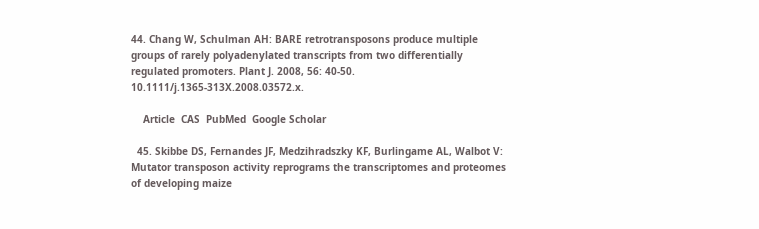44. Chang W, Schulman AH: BARE retrotransposons produce multiple groups of rarely polyadenylated transcripts from two differentially regulated promoters. Plant J. 2008, 56: 40-50. 10.1111/j.1365-313X.2008.03572.x.

    Article  CAS  PubMed  Google Scholar

  45. Skibbe DS, Fernandes JF, Medzihradszky KF, Burlingame AL, Walbot V: Mutator transposon activity reprograms the transcriptomes and proteomes of developing maize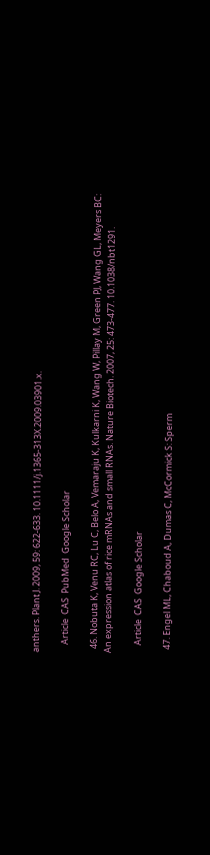anthers. Plant J. 2009, 59: 622-633. 10.1111/j.1365-313X.2009.03901.x.

    Article  CAS  PubMed  Google Scholar

  46. Nobuta K, Venu RC, Lu C, Belo A, Vemaraju K, Kulkarni K, Wang W, Pillay M, Green PJ, Wang GL, Meyers BC: An expression atlas of rice mRNAs and small RNAs. Nature Biotech. 2007, 25: 473-477. 10.1038/nbt1291.

    Article  CAS  Google Scholar

  47. Engel ML, Chaboud A, Dumas C, McCormick S: Sperm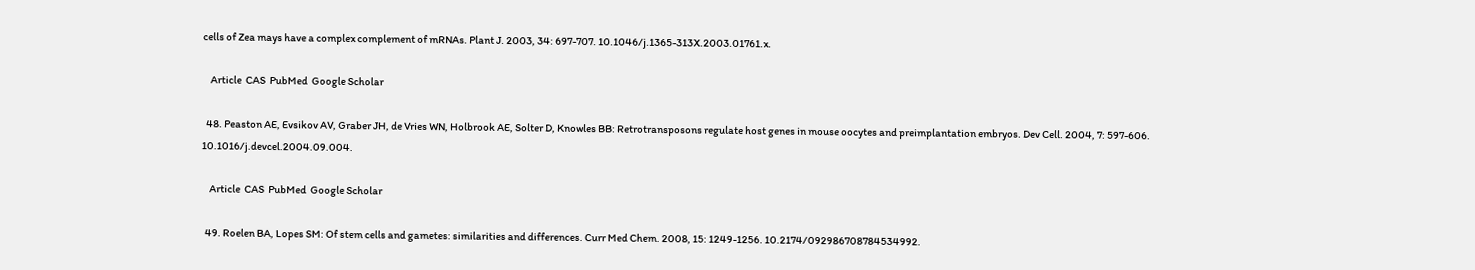cells of Zea mays have a complex complement of mRNAs. Plant J. 2003, 34: 697-707. 10.1046/j.1365-313X.2003.01761.x.

    Article  CAS  PubMed  Google Scholar

  48. Peaston AE, Evsikov AV, Graber JH, de Vries WN, Holbrook AE, Solter D, Knowles BB: Retrotransposons regulate host genes in mouse oocytes and preimplantation embryos. Dev Cell. 2004, 7: 597-606. 10.1016/j.devcel.2004.09.004.

    Article  CAS  PubMed  Google Scholar

  49. Roelen BA, Lopes SM: Of stem cells and gametes: similarities and differences. Curr Med Chem. 2008, 15: 1249-1256. 10.2174/092986708784534992.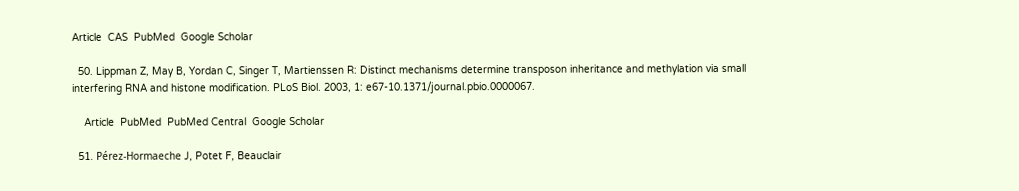Article  CAS  PubMed  Google Scholar

  50. Lippman Z, May B, Yordan C, Singer T, Martienssen R: Distinct mechanisms determine transposon inheritance and methylation via small interfering RNA and histone modification. PLoS Biol. 2003, 1: e67-10.1371/journal.pbio.0000067.

    Article  PubMed  PubMed Central  Google Scholar

  51. Pérez-Hormaeche J, Potet F, Beauclair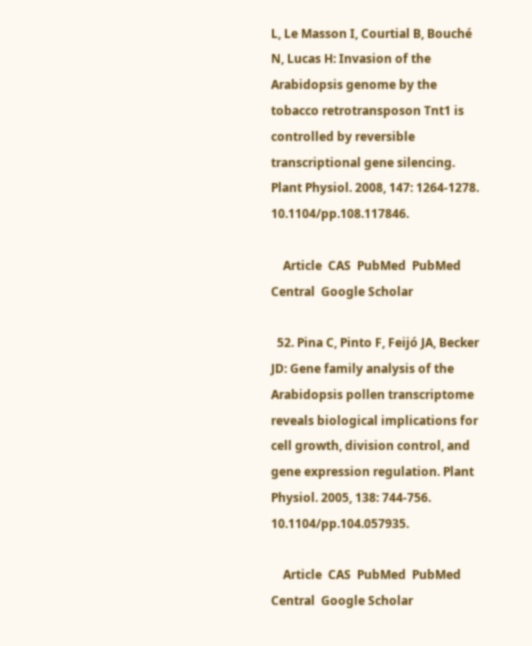L, Le Masson I, Courtial B, Bouché N, Lucas H: Invasion of the Arabidopsis genome by the tobacco retrotransposon Tnt1 is controlled by reversible transcriptional gene silencing. Plant Physiol. 2008, 147: 1264-1278. 10.1104/pp.108.117846.

    Article  CAS  PubMed  PubMed Central  Google Scholar

  52. Pina C, Pinto F, Feijó JA, Becker JD: Gene family analysis of the Arabidopsis pollen transcriptome reveals biological implications for cell growth, division control, and gene expression regulation. Plant Physiol. 2005, 138: 744-756. 10.1104/pp.104.057935.

    Article  CAS  PubMed  PubMed Central  Google Scholar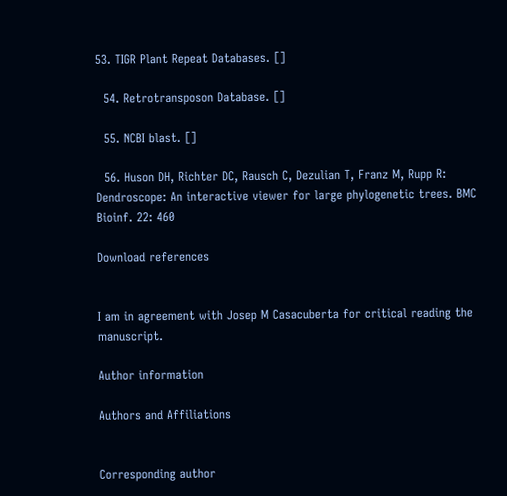53. TIGR Plant Repeat Databases. []

  54. Retrotransposon Database. []

  55. NCBI blast. []

  56. Huson DH, Richter DC, Rausch C, Dezulian T, Franz M, Rupp R: Dendroscope: An interactive viewer for large phylogenetic trees. BMC Bioinf. 22: 460

Download references


I am in agreement with Josep M Casacuberta for critical reading the manuscript.

Author information

Authors and Affiliations


Corresponding author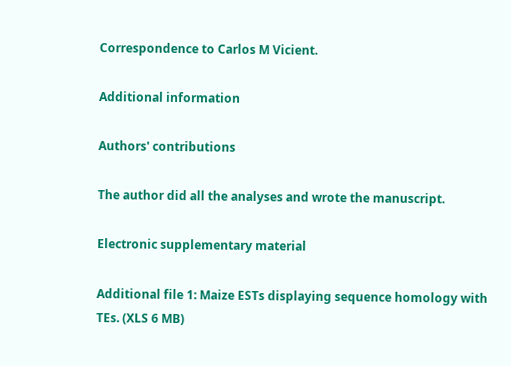Correspondence to Carlos M Vicient.

Additional information

Authors' contributions

The author did all the analyses and wrote the manuscript.

Electronic supplementary material

Additional file 1: Maize ESTs displaying sequence homology with TEs. (XLS 6 MB)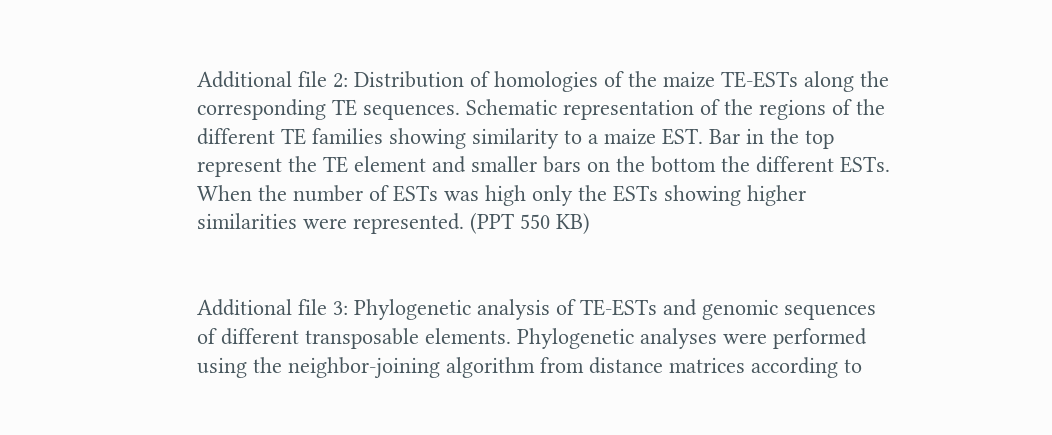Additional file 2: Distribution of homologies of the maize TE-ESTs along the corresponding TE sequences. Schematic representation of the regions of the different TE families showing similarity to a maize EST. Bar in the top represent the TE element and smaller bars on the bottom the different ESTs. When the number of ESTs was high only the ESTs showing higher similarities were represented. (PPT 550 KB)


Additional file 3: Phylogenetic analysis of TE-ESTs and genomic sequences of different transposable elements. Phylogenetic analyses were performed using the neighbor-joining algorithm from distance matrices according to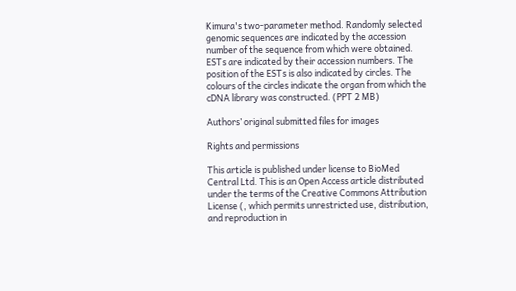Kimura's two-parameter method. Randomly selected genomic sequences are indicated by the accession number of the sequence from which were obtained. ESTs are indicated by their accession numbers. The position of the ESTs is also indicated by circles. The colours of the circles indicate the organ from which the cDNA library was constructed. (PPT 2 MB)

Authors’ original submitted files for images

Rights and permissions

This article is published under license to BioMed Central Ltd. This is an Open Access article distributed under the terms of the Creative Commons Attribution License (, which permits unrestricted use, distribution, and reproduction in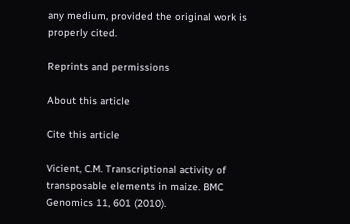any medium, provided the original work is properly cited.

Reprints and permissions

About this article

Cite this article

Vicient, C.M. Transcriptional activity of transposable elements in maize. BMC Genomics 11, 601 (2010).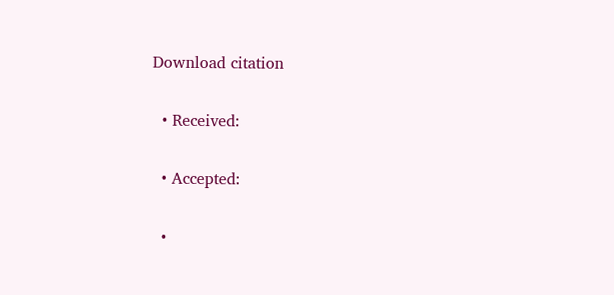Download citation

  • Received:

  • Accepted:

  •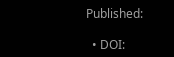Published:

  • DOI: